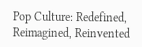Pop Culture: Redefined, Reimagined, Reinvented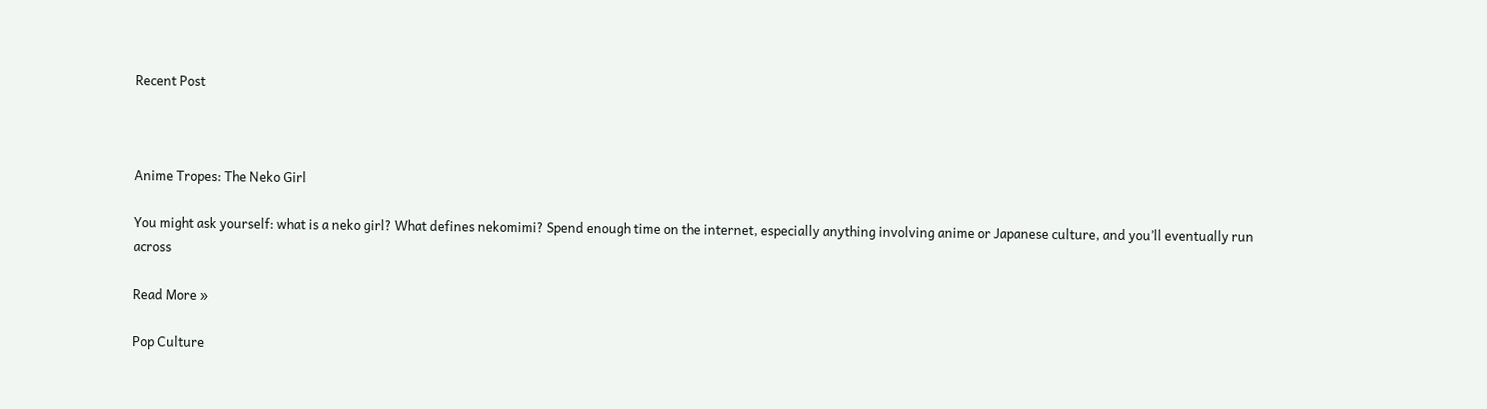Recent Post



Anime Tropes: The Neko Girl

You might ask yourself: what is a neko girl? What defines nekomimi? Spend enough time on the internet, especially anything involving anime or Japanese culture, and you’ll eventually run across

Read More »

Pop Culture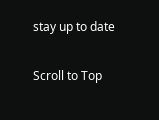stay up to date

Scroll to Top